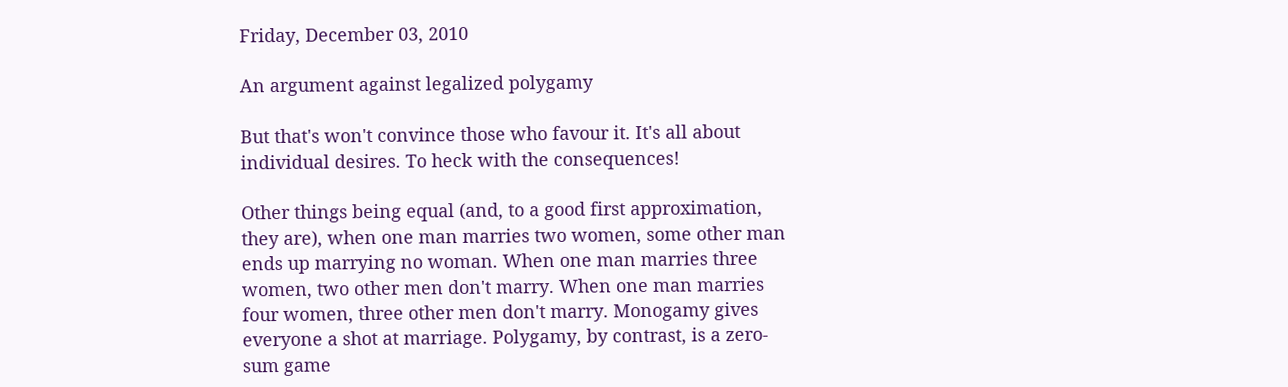Friday, December 03, 2010

An argument against legalized polygamy

But that's won't convince those who favour it. It's all about individual desires. To heck with the consequences!

Other things being equal (and, to a good first approximation, they are), when one man marries two women, some other man ends up marrying no woman. When one man marries three women, two other men don't marry. When one man marries four women, three other men don't marry. Monogamy gives everyone a shot at marriage. Polygamy, by contrast, is a zero-sum game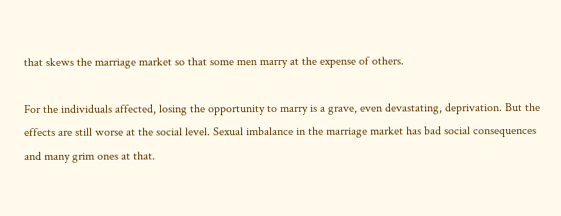that skews the marriage market so that some men marry at the expense of others.

For the individuals affected, losing the opportunity to marry is a grave, even devastating, deprivation. But the effects are still worse at the social level. Sexual imbalance in the marriage market has bad social consequences and many grim ones at that.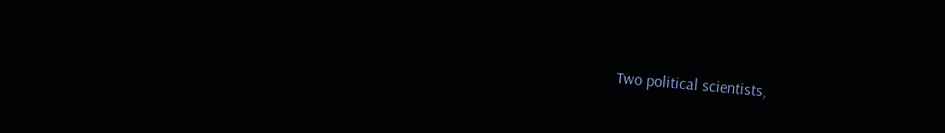Two political scientists,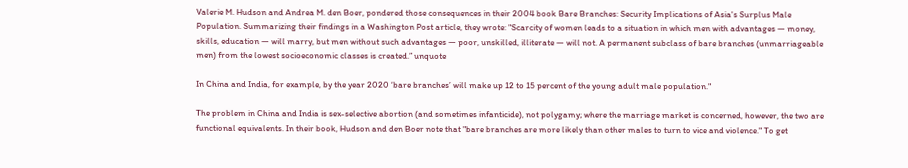Valerie M. Hudson and Andrea M. den Boer, pondered those consequences in their 2004 book Bare Branches: Security Implications of Asia's Surplus Male Population. Summarizing their findings in a Washington Post article, they wrote: "Scarcity of women leads to a situation in which men with advantages — money, skills, education — will marry, but men without such advantages — poor, unskilled, illiterate — will not. A permanent subclass of bare branches (unmarriageable men) from the lowest socioeconomic classes is created.” unquote

In China and India, for example, by the year 2020 ‘bare branches’ will make up 12 to 15 percent of the young adult male population."

The problem in China and India is sex-selective abortion (and sometimes infanticide), not polygamy; where the marriage market is concerned, however, the two are functional equivalents. In their book, Hudson and den Boer note that "bare branches are more likely than other males to turn to vice and violence." To get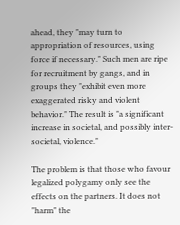ahead, they "may turn to appropriation of resources, using force if necessary." Such men are ripe for recruitment by gangs, and in groups they "exhibit even more exaggerated risky and violent behavior." The result is "a significant increase in societal, and possibly inter-societal, violence."

The problem is that those who favour legalized polygamy only see the effects on the partners. It does not "harm" the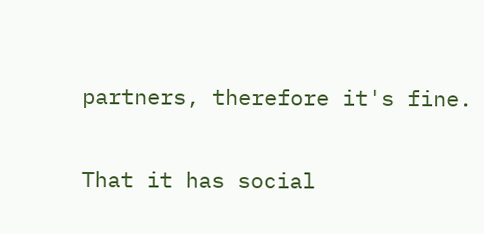partners, therefore it's fine.

That it has social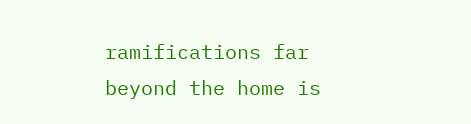ramifications far beyond the home is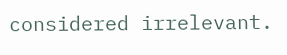considered irrelevant.